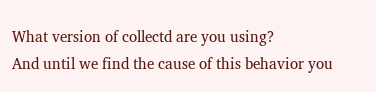What version of collectd are you using?
And until we find the cause of this behavior you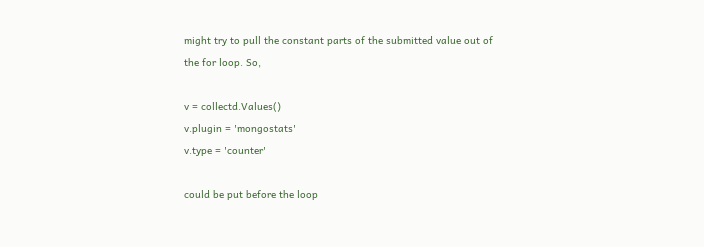might try to pull the constant parts of the submitted value out of the for loop. So,

v = collectd.Values()
v.plugin = 'mongostats'
v.type = 'counter'

could be put before the loop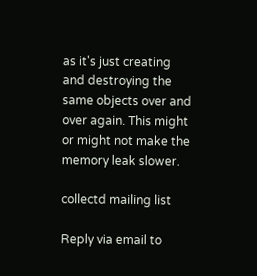as it's just creating and destroying the same objects over and over again. This might or might not make the memory leak slower.

collectd mailing list

Reply via email to